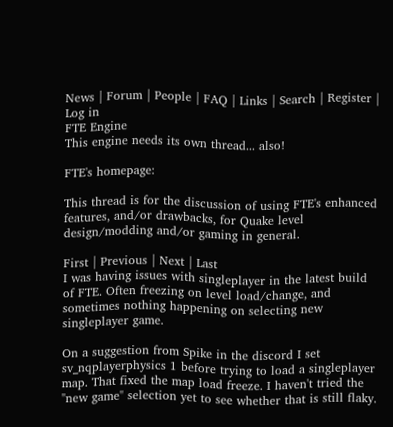News | Forum | People | FAQ | Links | Search | Register | Log in
FTE Engine
This engine needs its own thread... also!

FTE's homepage:

This thread is for the discussion of using FTE's enhanced features, and/or drawbacks, for Quake level design/modding and/or gaming in general.

First | Previous | Next | Last
I was having issues with singleplayer in the latest build of FTE. Often freezing on level load/change, and sometimes nothing happening on selecting new singleplayer game.

On a suggestion from Spike in the discord I set sv_nqplayerphysics 1 before trying to load a singleplayer map. That fixed the map load freeze. I haven't tried the "new game" selection yet to see whether that is still flaky.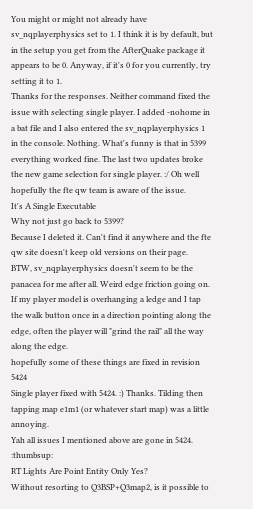You might or might not already have sv_nqplayerphysics set to 1. I think it is by default, but in the setup you get from the AfterQuake package it appears to be 0. Anyway, if it's 0 for you currently, try setting it to 1.
Thanks for the responses. Neither command fixed the issue with selecting single player. I added -nohome in a bat file and I also entered the sv_nqplayerphysics 1 in the console. Nothing. What's funny is that in 5399 everything worked fine. The last two updates broke the new game selection for single player. :/ Oh well hopefully the fte qw team is aware of the issue.
It's A Single Executable
Why not just go back to 5399?
Because I deleted it. Can't find it anywhere and the fte qw site doesn't keep old versions on their page.
BTW, sv_nqplayerphysics doesn't seem to be the panacea for me after all. Weird edge friction going on. If my player model is overhanging a ledge and I tap the walk button once in a direction pointing along the edge, often the player will "grind the rail" all the way along the edge.
hopefully some of these things are fixed in revision 5424
Single player fixed with 5424. :) Thanks. Tilding then tapping map e1m1 (or whatever start map) was a little annoying.
Yah all issues I mentioned above are gone in 5424. :thumbsup:
RT Lights Are Point Entity Only Yes?
Without resorting to Q3BSP+Q3map2, is it possible to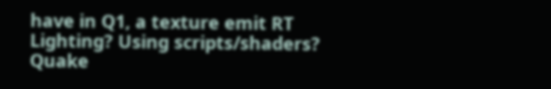have in Q1, a texture emit RT Lighting? Using scripts/shaders?
Quake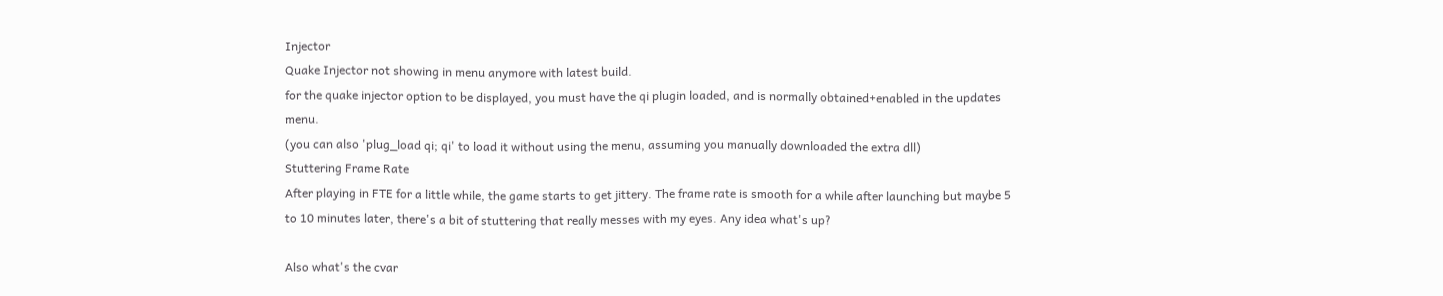Injector
Quake Injector not showing in menu anymore with latest build.
for the quake injector option to be displayed, you must have the qi plugin loaded, and is normally obtained+enabled in the updates menu.
(you can also 'plug_load qi; qi' to load it without using the menu, assuming you manually downloaded the extra dll)
Stuttering Frame Rate
After playing in FTE for a little while, the game starts to get jittery. The frame rate is smooth for a while after launching but maybe 5 to 10 minutes later, there's a bit of stuttering that really messes with my eyes. Any idea what's up?

Also what's the cvar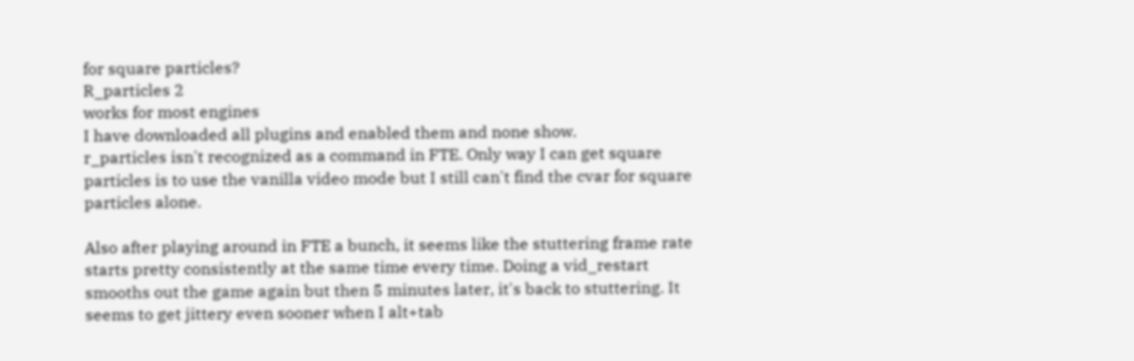for square particles?
R_particles 2
works for most engines
I have downloaded all plugins and enabled them and none show.
r_particles isn't recognized as a command in FTE. Only way I can get square particles is to use the vanilla video mode but I still can't find the cvar for square particles alone.

Also after playing around in FTE a bunch, it seems like the stuttering frame rate starts pretty consistently at the same time every time. Doing a vid_restart smooths out the game again but then 5 minutes later, it's back to stuttering. It seems to get jittery even sooner when I alt+tab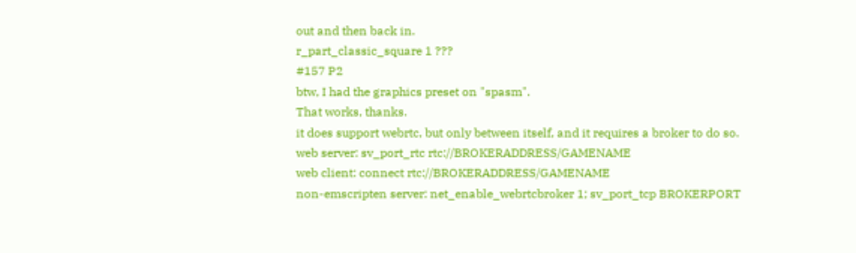out and then back in.
r_part_classic_square 1 ???
#157 P2
btw, I had the graphics preset on "spasm".
That works, thanks.
it does support webrtc, but only between itself, and it requires a broker to do so.
web server: sv_port_rtc rtc://BROKERADDRESS/GAMENAME
web client: connect rtc://BROKERADDRESS/GAMENAME
non-emscripten server: net_enable_webrtcbroker 1; sv_port_tcp BROKERPORT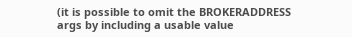(it is possible to omit the BROKERADDRESS args by including a usable value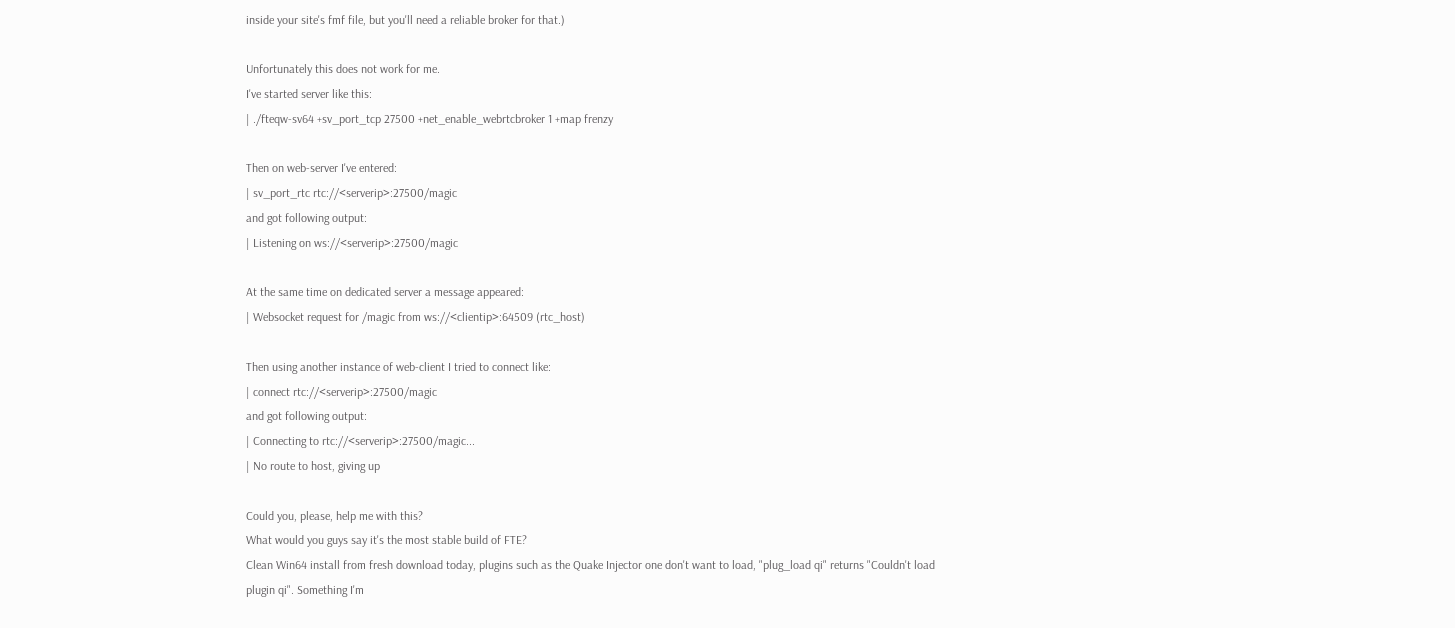inside your site's fmf file, but you'll need a reliable broker for that.)

Unfortunately this does not work for me.
I've started server like this:
| ./fteqw-sv64 +sv_port_tcp 27500 +net_enable_webrtcbroker 1 +map frenzy

Then on web-server I've entered:
| sv_port_rtc rtc://<serverip>:27500/magic
and got following output:
| Listening on ws://<serverip>:27500/magic

At the same time on dedicated server a message appeared:
| Websocket request for /magic from ws://<clientip>:64509 (rtc_host)

Then using another instance of web-client I tried to connect like:
| connect rtc://<serverip>:27500/magic
and got following output:
| Connecting to rtc://<serverip>:27500/magic...
| No route to host, giving up

Could you, please, help me with this?
What would you guys say it's the most stable build of FTE?
Clean Win64 install from fresh download today, plugins such as the Quake Injector one don't want to load, "plug_load qi" returns "Couldn't load plugin qi". Something I'm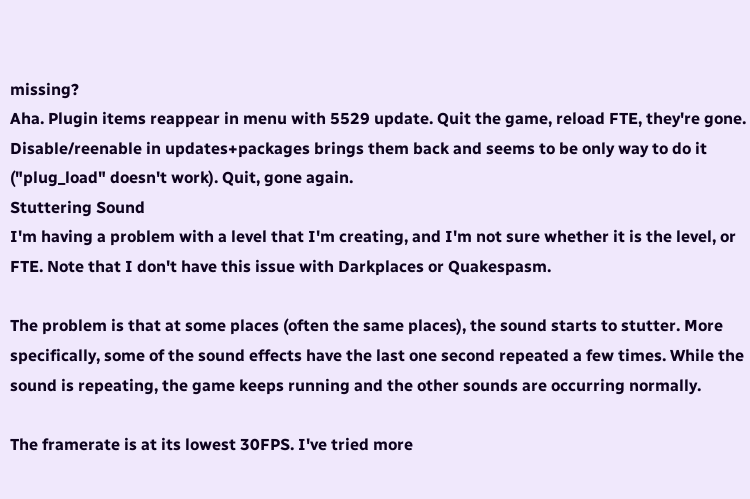missing?
Aha. Plugin items reappear in menu with 5529 update. Quit the game, reload FTE, they're gone. Disable/reenable in updates+packages brings them back and seems to be only way to do it ("plug_load" doesn't work). Quit, gone again.
Stuttering Sound
I'm having a problem with a level that I'm creating, and I'm not sure whether it is the level, or FTE. Note that I don't have this issue with Darkplaces or Quakespasm.

The problem is that at some places (often the same places), the sound starts to stutter. More specifically, some of the sound effects have the last one second repeated a few times. While the sound is repeating, the game keeps running and the other sounds are occurring normally.

The framerate is at its lowest 30FPS. I've tried more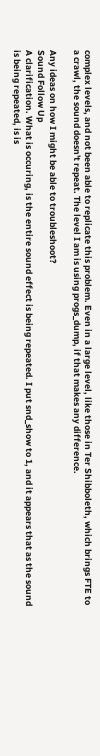complex levels, and not been able to replicate this problem. Even in a large level, like those in Ter Shibboleth, which brings FTE to a crawl, the sound doesn't repeat. The level I am is using progs_dump, if that makes any difference.

Any ideas on how I might be able to troubleshoot?
Sound Follow Up
A clarification. What is occuring, is the entire sound effect is being repeated. I put snd_show to 1, and it appears that as the sound is being repeated, is is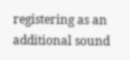registering as an additional sound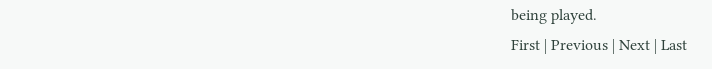being played.
First | Previous | Next | Last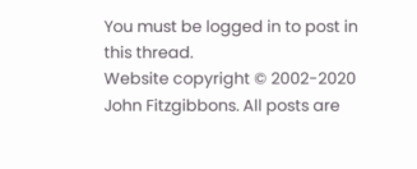You must be logged in to post in this thread.
Website copyright © 2002-2020 John Fitzgibbons. All posts are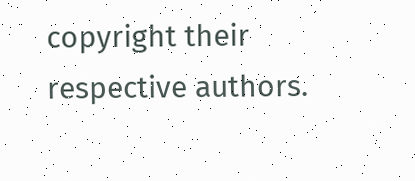copyright their respective authors.